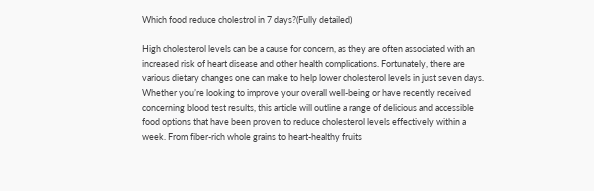Which food reduce cholestrol in 7 days?(Fully detailed)

High cholesterol levels can be a cause for concern, as they are often associated with an increased risk of heart disease and other health complications. Fortunately, there are various dietary changes one can make to help lower cholesterol levels in just seven days. Whether you’re looking to improve your overall well-being or have recently received concerning blood test results, this article will outline a range of delicious and accessible food options that have been proven to reduce cholesterol levels effectively within a week. From fiber-rich whole grains to heart-healthy fruits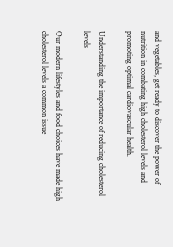and vegetables, get ready to discover the power of nutrition in combating high cholesterol levels and promoting optimal cardiovascular health.

Understanding the importance of reducing cholesterol levels

Our modern lifestyles and food choices have made high cholesterol levels a common issue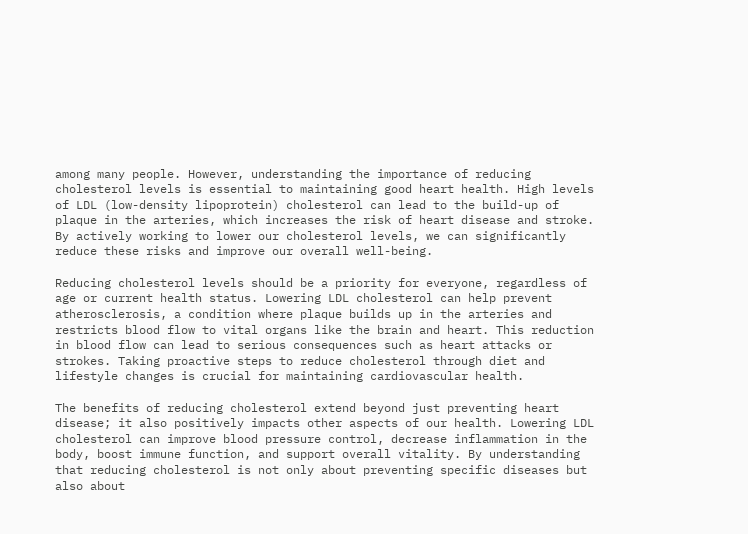among many people. However, understanding the importance of reducing cholesterol levels is essential to maintaining good heart health. High levels of LDL (low-density lipoprotein) cholesterol can lead to the build-up of plaque in the arteries, which increases the risk of heart disease and stroke. By actively working to lower our cholesterol levels, we can significantly reduce these risks and improve our overall well-being.

Reducing cholesterol levels should be a priority for everyone, regardless of age or current health status. Lowering LDL cholesterol can help prevent atherosclerosis, a condition where plaque builds up in the arteries and restricts blood flow to vital organs like the brain and heart. This reduction in blood flow can lead to serious consequences such as heart attacks or strokes. Taking proactive steps to reduce cholesterol through diet and lifestyle changes is crucial for maintaining cardiovascular health.

The benefits of reducing cholesterol extend beyond just preventing heart disease; it also positively impacts other aspects of our health. Lowering LDL cholesterol can improve blood pressure control, decrease inflammation in the body, boost immune function, and support overall vitality. By understanding that reducing cholesterol is not only about preventing specific diseases but also about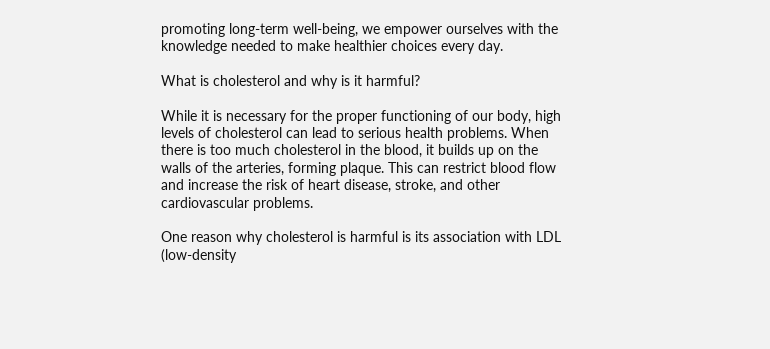promoting long-term well-being, we empower ourselves with the knowledge needed to make healthier choices every day.

What is cholesterol and why is it harmful?

While it is necessary for the proper functioning of our body, high levels of cholesterol can lead to serious health problems. When there is too much cholesterol in the blood, it builds up on the walls of the arteries, forming plaque. This can restrict blood flow and increase the risk of heart disease, stroke, and other cardiovascular problems.

One reason why cholesterol is harmful is its association with LDL (low-density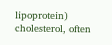lipoprotein) cholesterol, often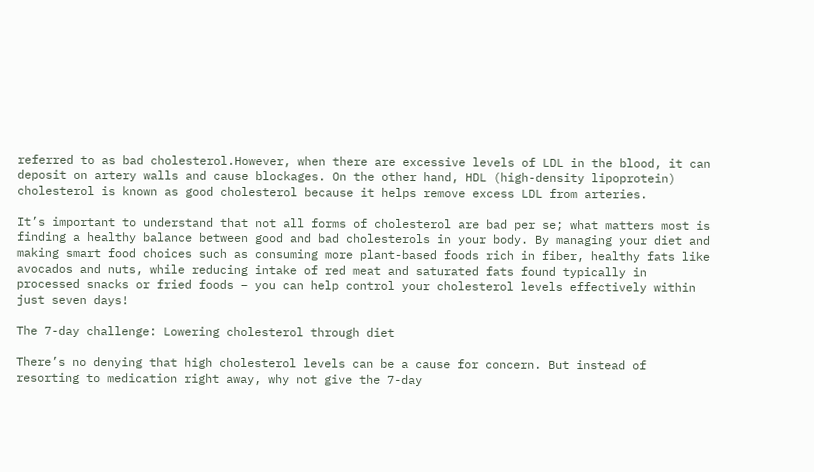referred to as bad cholesterol.However, when there are excessive levels of LDL in the blood, it can deposit on artery walls and cause blockages. On the other hand, HDL (high-density lipoprotein) cholesterol is known as good cholesterol because it helps remove excess LDL from arteries.

It’s important to understand that not all forms of cholesterol are bad per se; what matters most is finding a healthy balance between good and bad cholesterols in your body. By managing your diet and making smart food choices such as consuming more plant-based foods rich in fiber, healthy fats like avocados and nuts, while reducing intake of red meat and saturated fats found typically in processed snacks or fried foods – you can help control your cholesterol levels effectively within just seven days!

The 7-day challenge: Lowering cholesterol through diet

There’s no denying that high cholesterol levels can be a cause for concern. But instead of resorting to medication right away, why not give the 7-day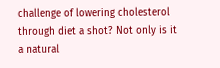challenge of lowering cholesterol through diet a shot? Not only is it a natural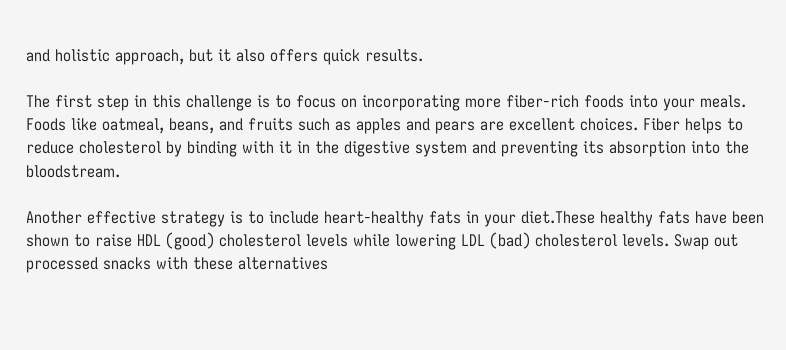and holistic approach, but it also offers quick results.

The first step in this challenge is to focus on incorporating more fiber-rich foods into your meals. Foods like oatmeal, beans, and fruits such as apples and pears are excellent choices. Fiber helps to reduce cholesterol by binding with it in the digestive system and preventing its absorption into the bloodstream.

Another effective strategy is to include heart-healthy fats in your diet.These healthy fats have been shown to raise HDL (good) cholesterol levels while lowering LDL (bad) cholesterol levels. Swap out processed snacks with these alternatives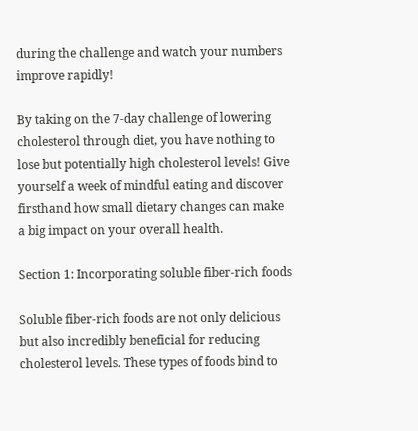during the challenge and watch your numbers improve rapidly!

By taking on the 7-day challenge of lowering cholesterol through diet, you have nothing to lose but potentially high cholesterol levels! Give yourself a week of mindful eating and discover firsthand how small dietary changes can make a big impact on your overall health.

Section 1: Incorporating soluble fiber-rich foods

Soluble fiber-rich foods are not only delicious but also incredibly beneficial for reducing cholesterol levels. These types of foods bind to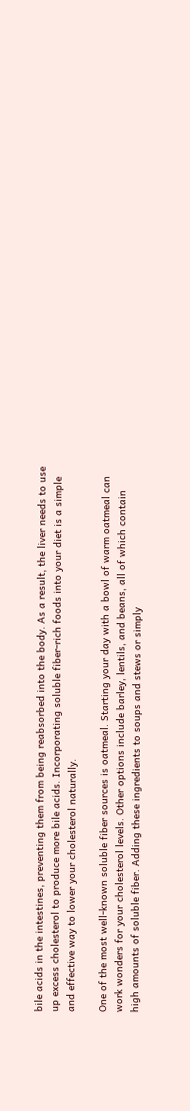bile acids in the intestines, preventing them from being reabsorbed into the body. As a result, the liver needs to use up excess cholesterol to produce more bile acids. Incorporating soluble fiber-rich foods into your diet is a simple and effective way to lower your cholesterol naturally.

One of the most well-known soluble fiber sources is oatmeal. Starting your day with a bowl of warm oatmeal can work wonders for your cholesterol levels. Other options include barley, lentils, and beans, all of which contain high amounts of soluble fiber. Adding these ingredients to soups and stews or simply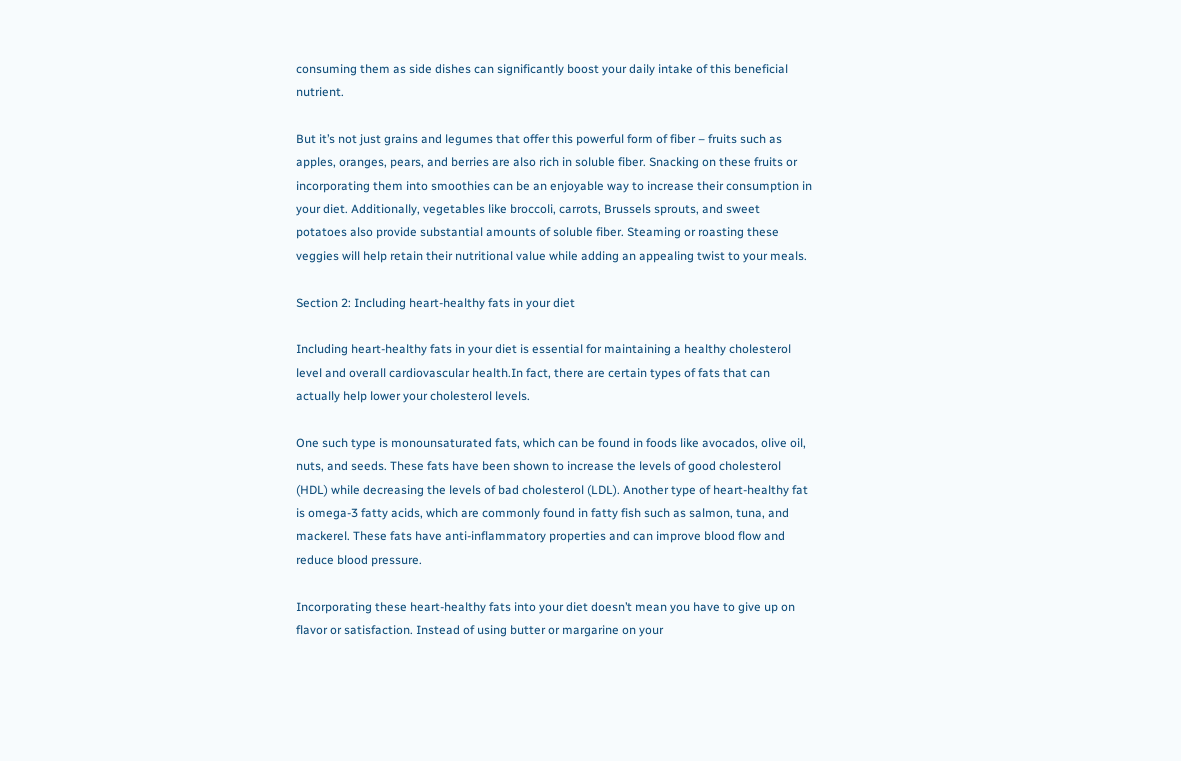consuming them as side dishes can significantly boost your daily intake of this beneficial nutrient.

But it’s not just grains and legumes that offer this powerful form of fiber – fruits such as apples, oranges, pears, and berries are also rich in soluble fiber. Snacking on these fruits or incorporating them into smoothies can be an enjoyable way to increase their consumption in your diet. Additionally, vegetables like broccoli, carrots, Brussels sprouts, and sweet potatoes also provide substantial amounts of soluble fiber. Steaming or roasting these veggies will help retain their nutritional value while adding an appealing twist to your meals.

Section 2: Including heart-healthy fats in your diet

Including heart-healthy fats in your diet is essential for maintaining a healthy cholesterol level and overall cardiovascular health.In fact, there are certain types of fats that can actually help lower your cholesterol levels.

One such type is monounsaturated fats, which can be found in foods like avocados, olive oil, nuts, and seeds. These fats have been shown to increase the levels of good cholesterol (HDL) while decreasing the levels of bad cholesterol (LDL). Another type of heart-healthy fat is omega-3 fatty acids, which are commonly found in fatty fish such as salmon, tuna, and mackerel. These fats have anti-inflammatory properties and can improve blood flow and reduce blood pressure.

Incorporating these heart-healthy fats into your diet doesn’t mean you have to give up on flavor or satisfaction. Instead of using butter or margarine on your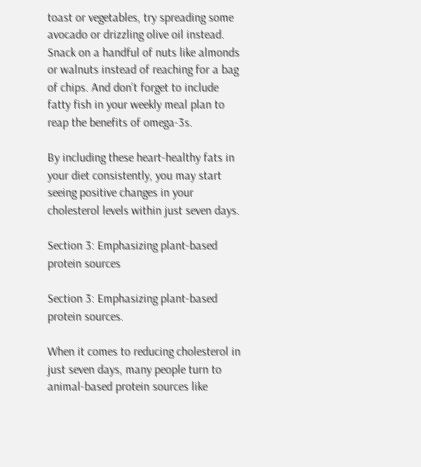toast or vegetables, try spreading some avocado or drizzling olive oil instead. Snack on a handful of nuts like almonds or walnuts instead of reaching for a bag of chips. And don’t forget to include fatty fish in your weekly meal plan to reap the benefits of omega-3s.

By including these heart-healthy fats in your diet consistently, you may start seeing positive changes in your cholesterol levels within just seven days.

Section 3: Emphasizing plant-based protein sources

Section 3: Emphasizing plant-based protein sources.

When it comes to reducing cholesterol in just seven days, many people turn to animal-based protein sources like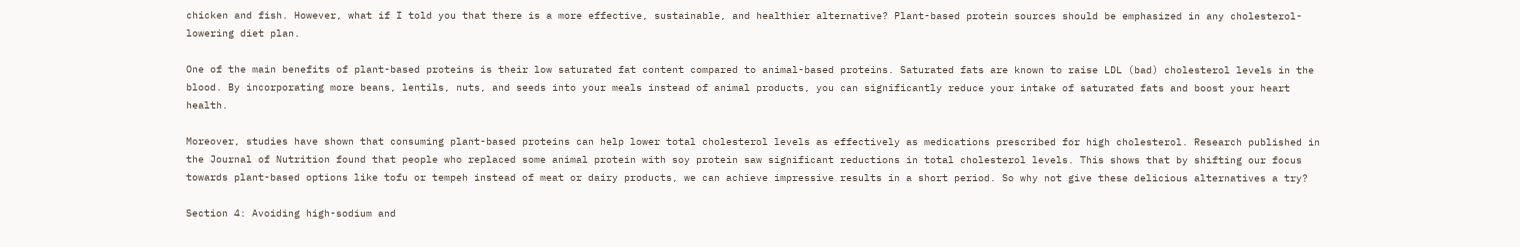chicken and fish. However, what if I told you that there is a more effective, sustainable, and healthier alternative? Plant-based protein sources should be emphasized in any cholesterol-lowering diet plan.

One of the main benefits of plant-based proteins is their low saturated fat content compared to animal-based proteins. Saturated fats are known to raise LDL (bad) cholesterol levels in the blood. By incorporating more beans, lentils, nuts, and seeds into your meals instead of animal products, you can significantly reduce your intake of saturated fats and boost your heart health.

Moreover, studies have shown that consuming plant-based proteins can help lower total cholesterol levels as effectively as medications prescribed for high cholesterol. Research published in the Journal of Nutrition found that people who replaced some animal protein with soy protein saw significant reductions in total cholesterol levels. This shows that by shifting our focus towards plant-based options like tofu or tempeh instead of meat or dairy products, we can achieve impressive results in a short period. So why not give these delicious alternatives a try?

Section 4: Avoiding high-sodium and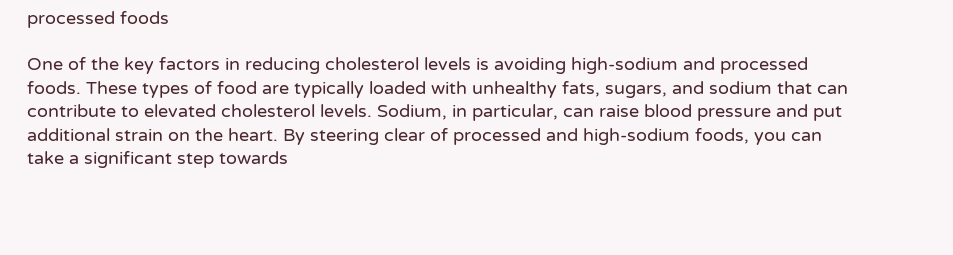processed foods

One of the key factors in reducing cholesterol levels is avoiding high-sodium and processed foods. These types of food are typically loaded with unhealthy fats, sugars, and sodium that can contribute to elevated cholesterol levels. Sodium, in particular, can raise blood pressure and put additional strain on the heart. By steering clear of processed and high-sodium foods, you can take a significant step towards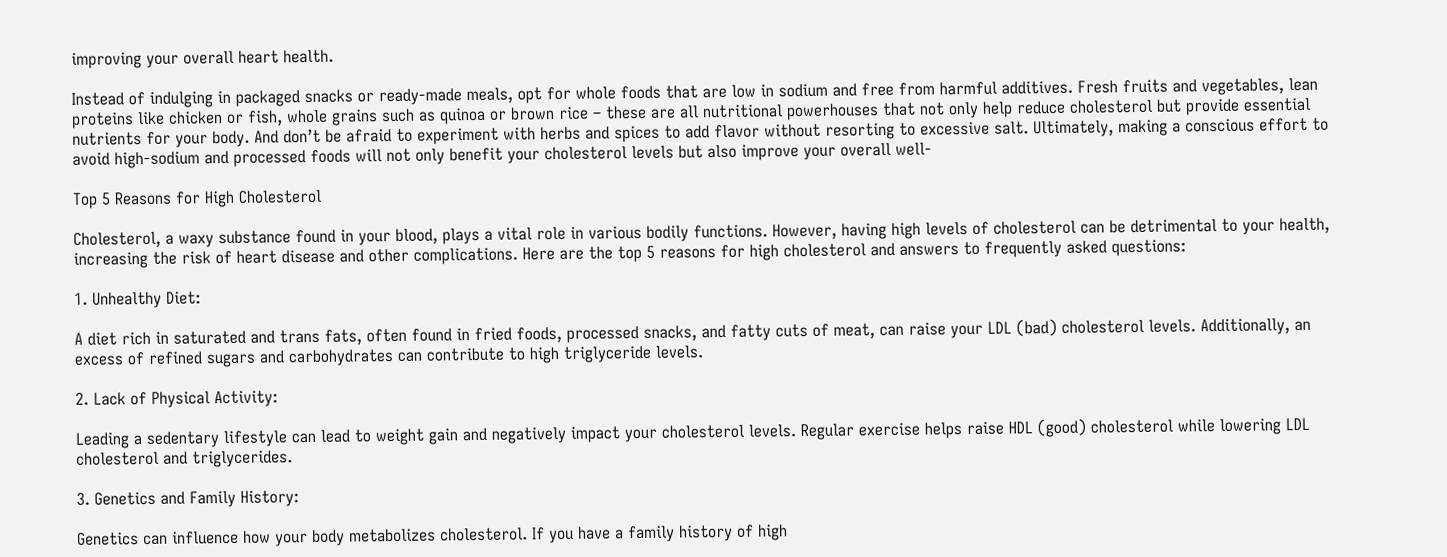improving your overall heart health.

Instead of indulging in packaged snacks or ready-made meals, opt for whole foods that are low in sodium and free from harmful additives. Fresh fruits and vegetables, lean proteins like chicken or fish, whole grains such as quinoa or brown rice – these are all nutritional powerhouses that not only help reduce cholesterol but provide essential nutrients for your body. And don’t be afraid to experiment with herbs and spices to add flavor without resorting to excessive salt. Ultimately, making a conscious effort to avoid high-sodium and processed foods will not only benefit your cholesterol levels but also improve your overall well-

Top 5 Reasons for High Cholesterol

Cholesterol, a waxy substance found in your blood, plays a vital role in various bodily functions. However, having high levels of cholesterol can be detrimental to your health, increasing the risk of heart disease and other complications. Here are the top 5 reasons for high cholesterol and answers to frequently asked questions:

1. Unhealthy Diet:

A diet rich in saturated and trans fats, often found in fried foods, processed snacks, and fatty cuts of meat, can raise your LDL (bad) cholesterol levels. Additionally, an excess of refined sugars and carbohydrates can contribute to high triglyceride levels.

2. Lack of Physical Activity:

Leading a sedentary lifestyle can lead to weight gain and negatively impact your cholesterol levels. Regular exercise helps raise HDL (good) cholesterol while lowering LDL cholesterol and triglycerides.

3. Genetics and Family History:

Genetics can influence how your body metabolizes cholesterol. If you have a family history of high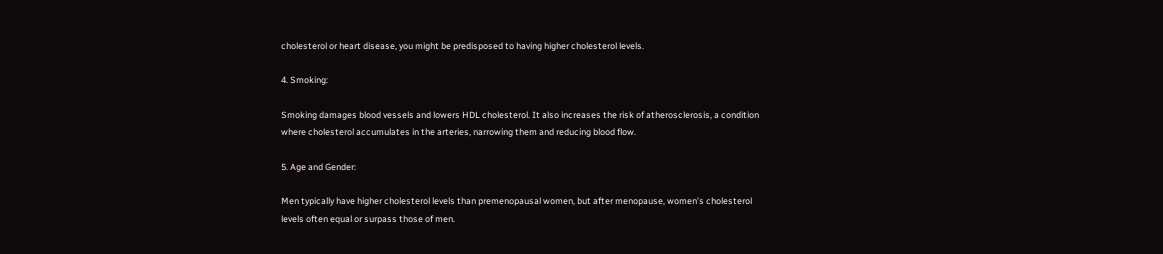cholesterol or heart disease, you might be predisposed to having higher cholesterol levels.

4. Smoking:

Smoking damages blood vessels and lowers HDL cholesterol. It also increases the risk of atherosclerosis, a condition where cholesterol accumulates in the arteries, narrowing them and reducing blood flow.

5. Age and Gender:

Men typically have higher cholesterol levels than premenopausal women, but after menopause, women’s cholesterol levels often equal or surpass those of men.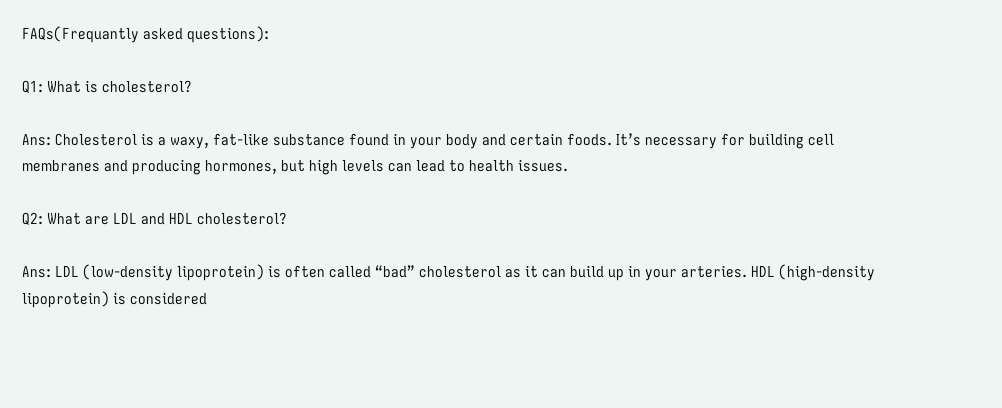FAQs(Frequantly asked questions):

Q1: What is cholesterol?

Ans: Cholesterol is a waxy, fat-like substance found in your body and certain foods. It’s necessary for building cell membranes and producing hormones, but high levels can lead to health issues.

Q2: What are LDL and HDL cholesterol?

Ans: LDL (low-density lipoprotein) is often called “bad” cholesterol as it can build up in your arteries. HDL (high-density lipoprotein) is considered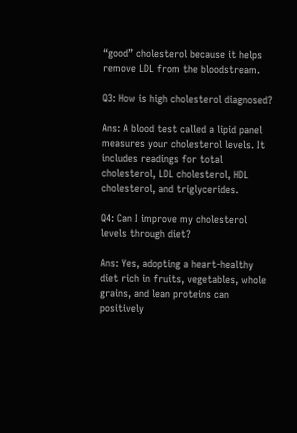“good” cholesterol because it helps remove LDL from the bloodstream.

Q3: How is high cholesterol diagnosed?

Ans: A blood test called a lipid panel measures your cholesterol levels. It includes readings for total cholesterol, LDL cholesterol, HDL cholesterol, and triglycerides.

Q4: Can I improve my cholesterol levels through diet?

Ans: Yes, adopting a heart-healthy diet rich in fruits, vegetables, whole grains, and lean proteins can positively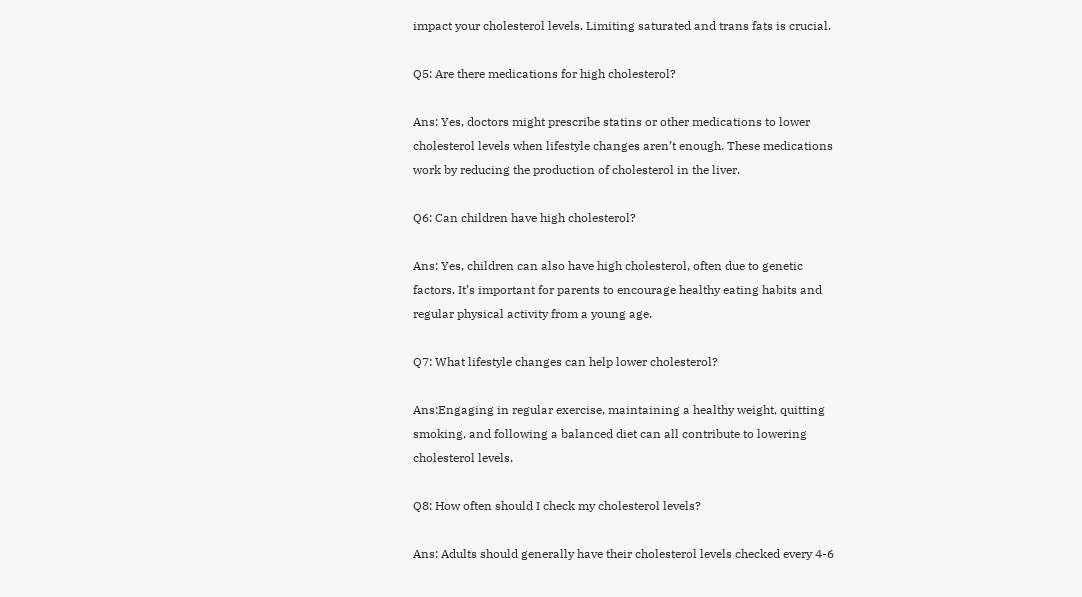impact your cholesterol levels. Limiting saturated and trans fats is crucial.

Q5: Are there medications for high cholesterol?

Ans: Yes, doctors might prescribe statins or other medications to lower cholesterol levels when lifestyle changes aren’t enough. These medications work by reducing the production of cholesterol in the liver.

Q6: Can children have high cholesterol?

Ans: Yes, children can also have high cholesterol, often due to genetic factors. It’s important for parents to encourage healthy eating habits and regular physical activity from a young age.

Q7: What lifestyle changes can help lower cholesterol?

Ans:Engaging in regular exercise, maintaining a healthy weight, quitting smoking, and following a balanced diet can all contribute to lowering cholesterol levels.

Q8: How often should I check my cholesterol levels?

Ans: Adults should generally have their cholesterol levels checked every 4-6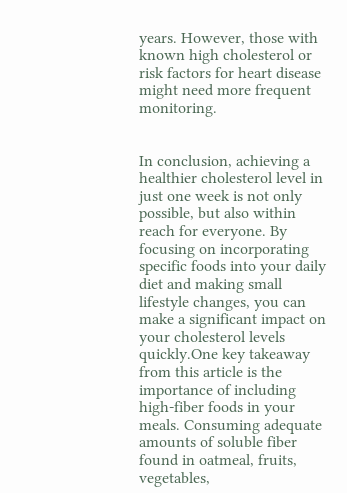years. However, those with known high cholesterol or risk factors for heart disease might need more frequent monitoring.


In conclusion, achieving a healthier cholesterol level in just one week is not only possible, but also within reach for everyone. By focusing on incorporating specific foods into your daily diet and making small lifestyle changes, you can make a significant impact on your cholesterol levels quickly.One key takeaway from this article is the importance of including high-fiber foods in your meals. Consuming adequate amounts of soluble fiber found in oatmeal, fruits, vegetables,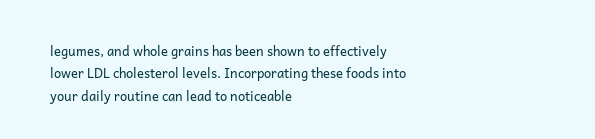legumes, and whole grains has been shown to effectively lower LDL cholesterol levels. Incorporating these foods into your daily routine can lead to noticeable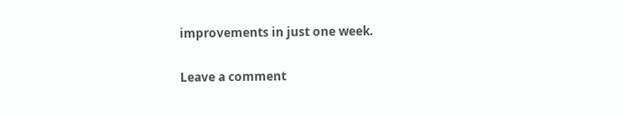improvements in just one week.

Leave a comment